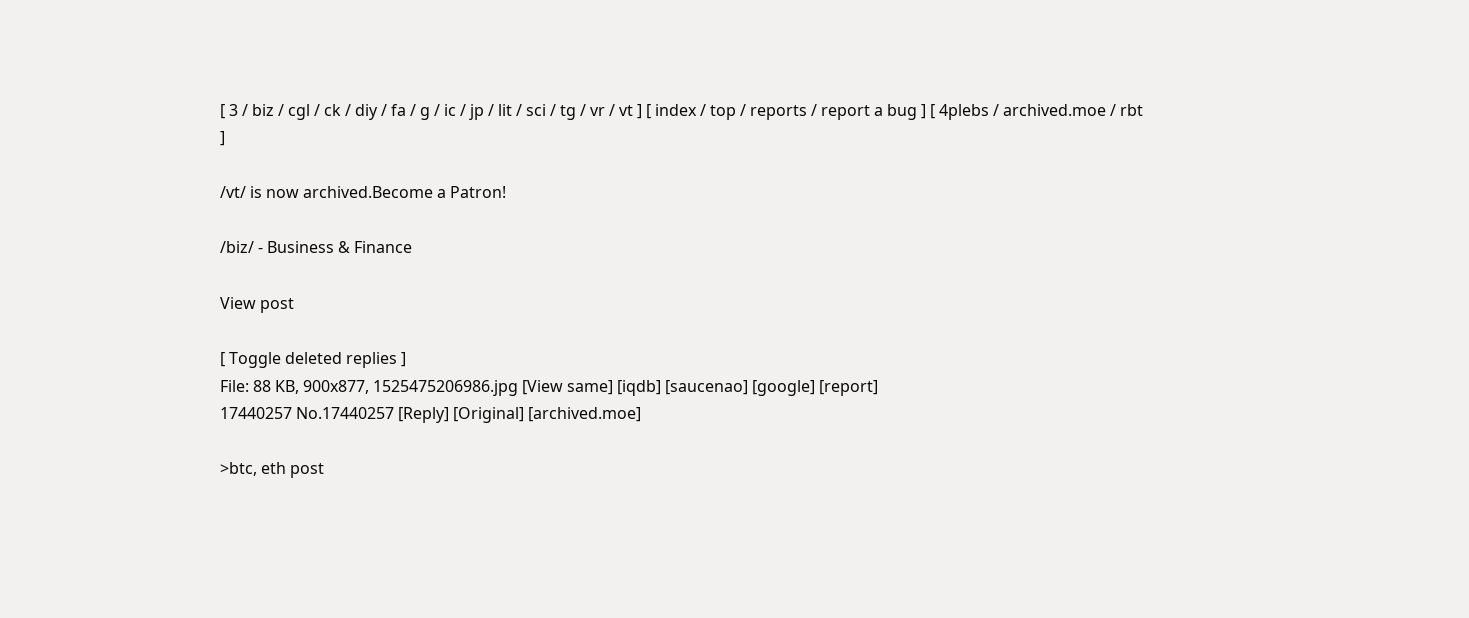[ 3 / biz / cgl / ck / diy / fa / g / ic / jp / lit / sci / tg / vr / vt ] [ index / top / reports / report a bug ] [ 4plebs / archived.moe / rbt ]

/vt/ is now archived.Become a Patron!

/biz/ - Business & Finance

View post

[ Toggle deleted replies ]
File: 88 KB, 900x877, 1525475206986.jpg [View same] [iqdb] [saucenao] [google] [report]
17440257 No.17440257 [Reply] [Original] [archived.moe]

>btc, eth post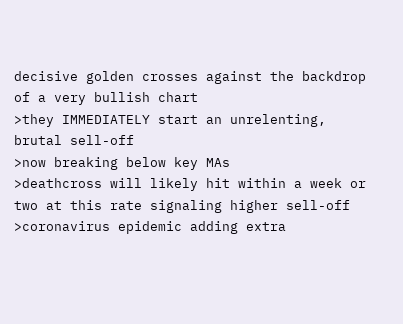decisive golden crosses against the backdrop of a very bullish chart
>they IMMEDIATELY start an unrelenting, brutal sell-off
>now breaking below key MAs
>deathcross will likely hit within a week or two at this rate signaling higher sell-off
>coronavirus epidemic adding extra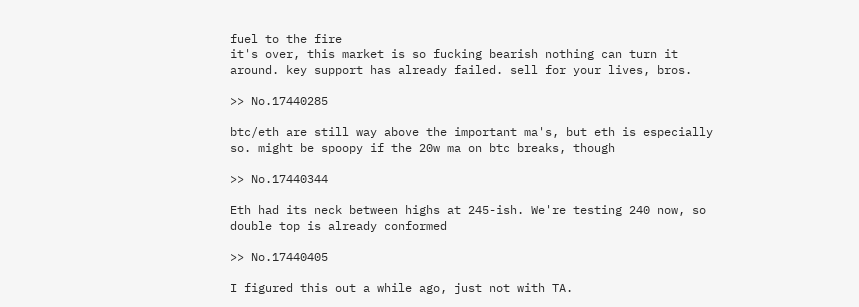fuel to the fire
it's over, this market is so fucking bearish nothing can turn it around. key support has already failed. sell for your lives, bros.

>> No.17440285

btc/eth are still way above the important ma's, but eth is especially so. might be spoopy if the 20w ma on btc breaks, though

>> No.17440344

Eth had its neck between highs at 245-ish. We're testing 240 now, so double top is already conformed

>> No.17440405

I figured this out a while ago, just not with TA.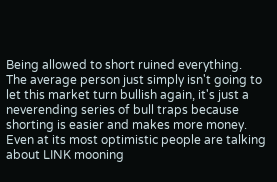Being allowed to short ruined everything.
The average person just simply isn't going to let this market turn bullish again, it's just a neverending series of bull traps because shorting is easier and makes more money.
Even at its most optimistic people are talking about LINK mooning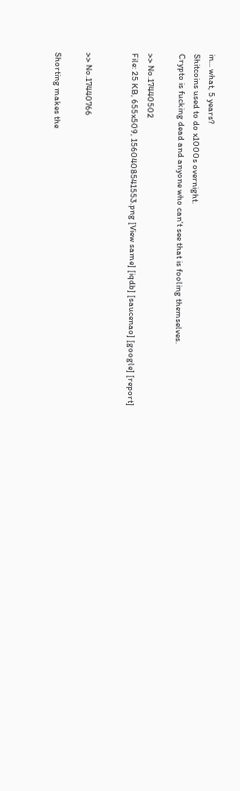in... what, 5 years?
Shitcoins used to do x1000s overnight.
Crypto is fucking dead and anyone who can't see that is fooling themselves.

>> No.17440502
File: 25 KB, 655x509, 1560408541553.png [View same] [iqdb] [saucenao] [google] [report]


>> No.17440766

Shorting makes the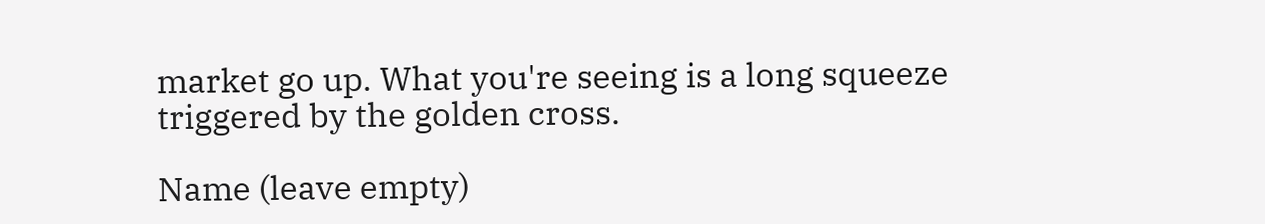market go up. What you're seeing is a long squeeze triggered by the golden cross.

Name (leave empty)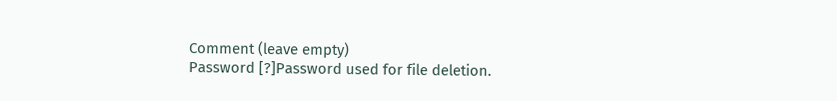Comment (leave empty)
Password [?]Password used for file deletion.